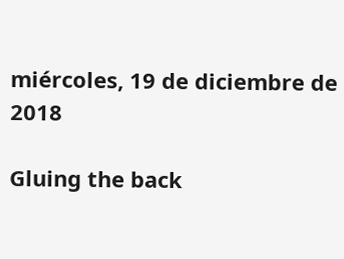miércoles, 19 de diciembre de 2018

Gluing the back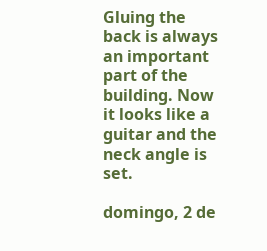Gluing the back is always an important part of the building. Now it looks like a guitar and the neck angle is set.

domingo, 2 de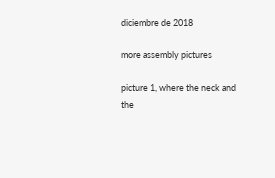diciembre de 2018

more assembly pictures

picture 1, where the neck and the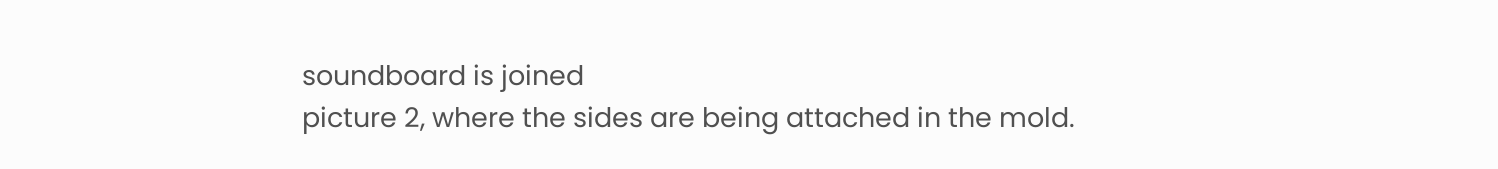soundboard is joined
picture 2, where the sides are being attached in the mold.